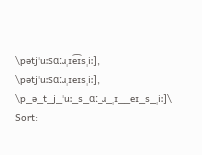\pətjˈuːsɑːɹˌɪe͡ɪsˌiː], \pətjˈuːsɑːɹˌɪeɪsˌiː], \p_ə_t_j_ˈuː_s_ɑː_ɹ_ˌɪ__eɪ_s_ˌiː]\
Sort: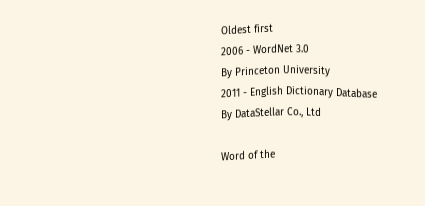Oldest first
2006 - WordNet 3.0
By Princeton University
2011 - English Dictionary Database
By DataStellar Co., Ltd

Word of the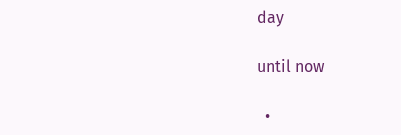day

until now

  •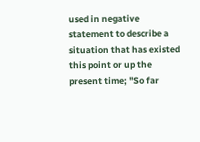used in negative statement to describe a situation that has existed this point or up the present time; "So far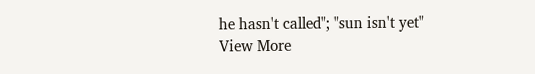he hasn't called"; "sun isn't yet"
View More